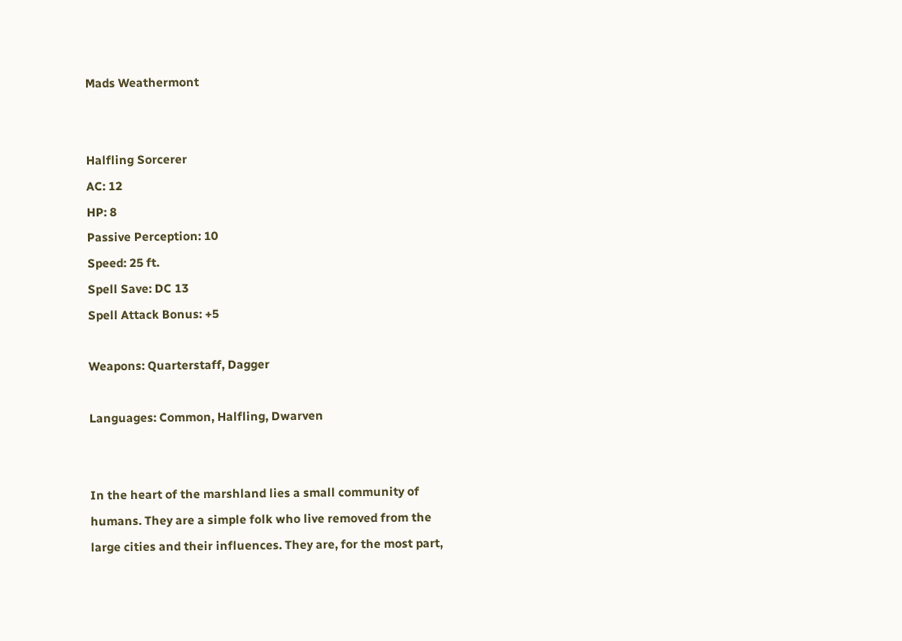Mads Weathermont


Halfling Sorcerer
AC: 12
HP: 8
Passive Perception: 10
Speed: 25 ft.
Spell Save: DC 13
Spell Attack Bonus: +5

Weapons: Quarterstaff, Dagger

Languages: Common, Halfling, Dwarven


In the heart of the marshland lies a small community of humans. They are a simple folk who live removed from the large cities and their influences. They are, for the most part,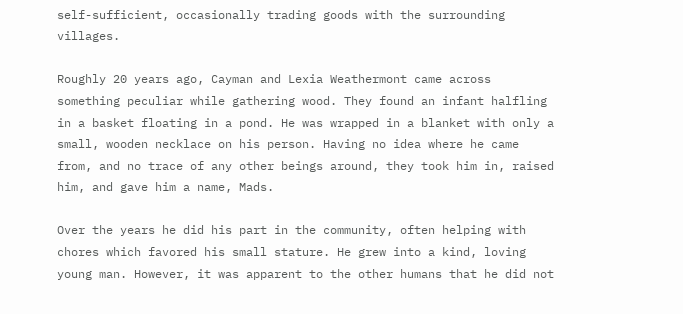self-sufficient, occasionally trading goods with the surrounding villages.

Roughly 20 years ago, Cayman and Lexia Weathermont came across something peculiar while gathering wood. They found an infant halfling in a basket floating in a pond. He was wrapped in a blanket with only a small, wooden necklace on his person. Having no idea where he came from, and no trace of any other beings around, they took him in, raised him, and gave him a name, Mads.

Over the years he did his part in the community, often helping with chores which favored his small stature. He grew into a kind, loving young man. However, it was apparent to the other humans that he did not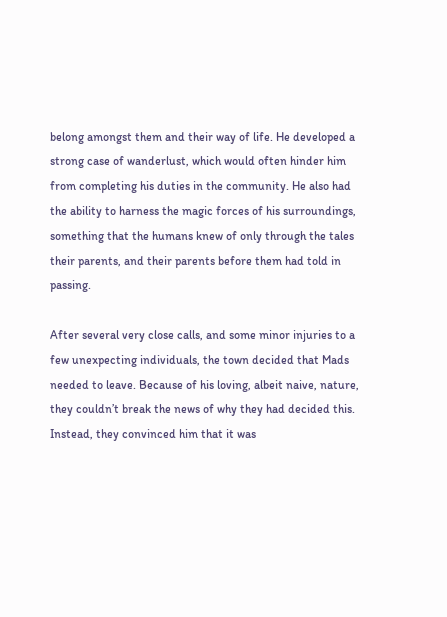belong amongst them and their way of life. He developed a strong case of wanderlust, which would often hinder him from completing his duties in the community. He also had the ability to harness the magic forces of his surroundings, something that the humans knew of only through the tales their parents, and their parents before them had told in passing.

After several very close calls, and some minor injuries to a few unexpecting individuals, the town decided that Mads needed to leave. Because of his loving, albeit naive, nature, they couldn’t break the news of why they had decided this. Instead, they convinced him that it was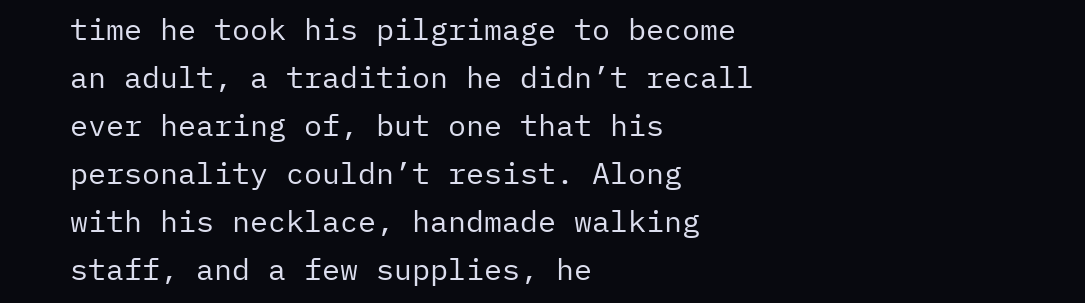time he took his pilgrimage to become an adult, a tradition he didn’t recall ever hearing of, but one that his personality couldn’t resist. Along with his necklace, handmade walking staff, and a few supplies, he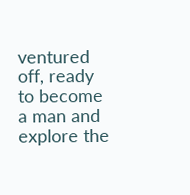ventured off, ready to become a man and explore the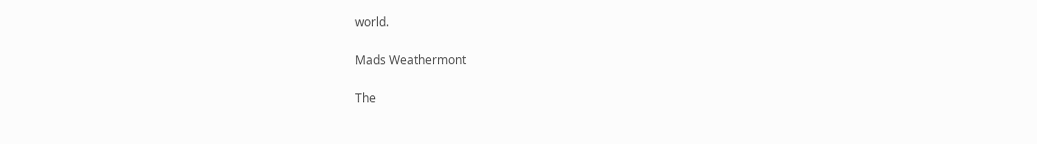world.

Mads Weathermont

The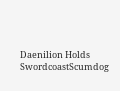Daenilion Holds SwordcoastScumdog